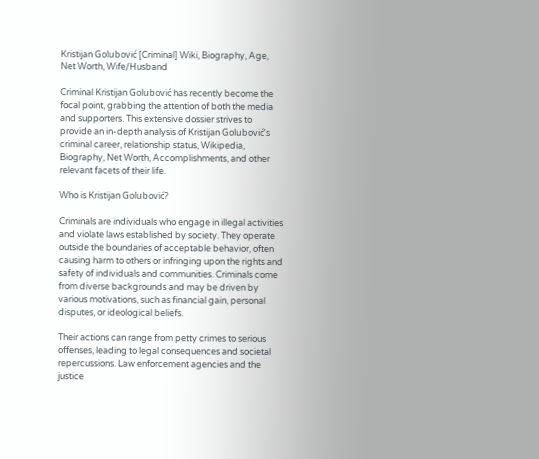Kristijan Golubović [Criminal] Wiki, Biography, Age, Net Worth, Wife/Husband

Criminal Kristijan Golubović has recently become the focal point, grabbing the attention of both the media and supporters. This extensive dossier strives to provide an in-depth analysis of Kristijan Golubović’s criminal career, relationship status, Wikipedia, Biography, Net Worth, Accomplishments, and other relevant facets of their life.

Who is Kristijan Golubović?

Criminals are individuals who engage in illegal activities and violate laws established by society. They operate outside the boundaries of acceptable behavior, often causing harm to others or infringing upon the rights and safety of individuals and communities. Criminals come from diverse backgrounds and may be driven by various motivations, such as financial gain, personal disputes, or ideological beliefs.

Their actions can range from petty crimes to serious offenses, leading to legal consequences and societal repercussions. Law enforcement agencies and the justice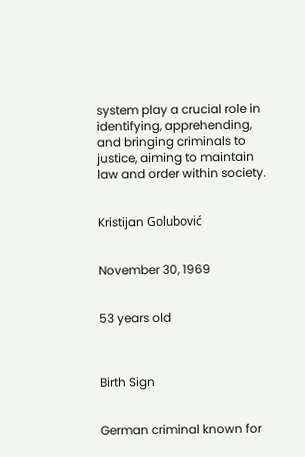system play a crucial role in identifying, apprehending, and bringing criminals to justice, aiming to maintain law and order within society.


Kristijan Golubović


November 30, 1969


53 years old



Birth Sign


German criminal known for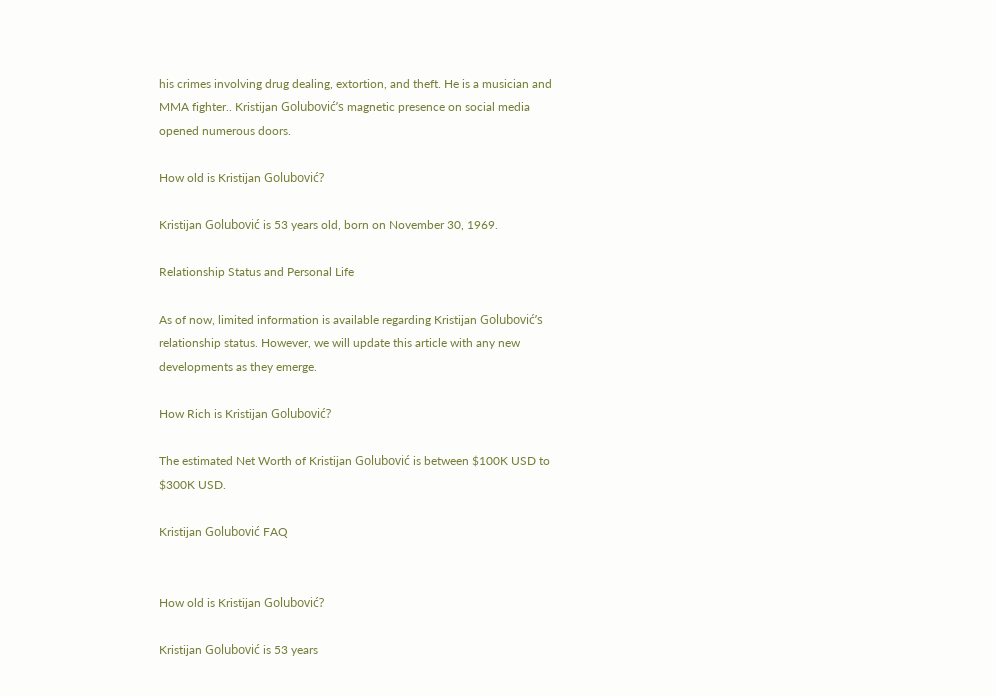his crimes involving drug dealing, extortion, and theft. He is a musician and MMA fighter.. Kristijan Golubović’s magnetic presence on social media opened numerous doors.

How old is Kristijan Golubović?

Kristijan Golubović is 53 years old, born on November 30, 1969.

Relationship Status and Personal Life

As of now, limited information is available regarding Kristijan Golubović’s relationship status. However, we will update this article with any new developments as they emerge.

How Rich is Kristijan Golubović?

The estimated Net Worth of Kristijan Golubović is between $100K USD to $300K USD.

Kristijan Golubović FAQ


How old is Kristijan Golubović?

Kristijan Golubović is 53 years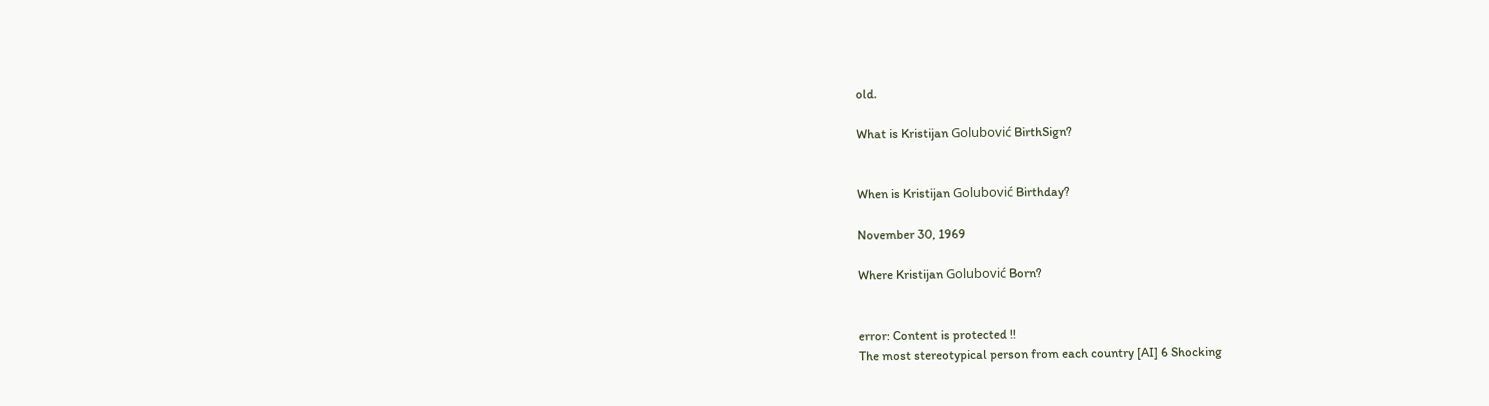old.

What is Kristijan Golubović BirthSign?


When is Kristijan Golubović Birthday?

November 30, 1969

Where Kristijan Golubović Born?


error: Content is protected !!
The most stereotypical person from each country [AI] 6 Shocking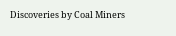Discoveries by Coal Miners